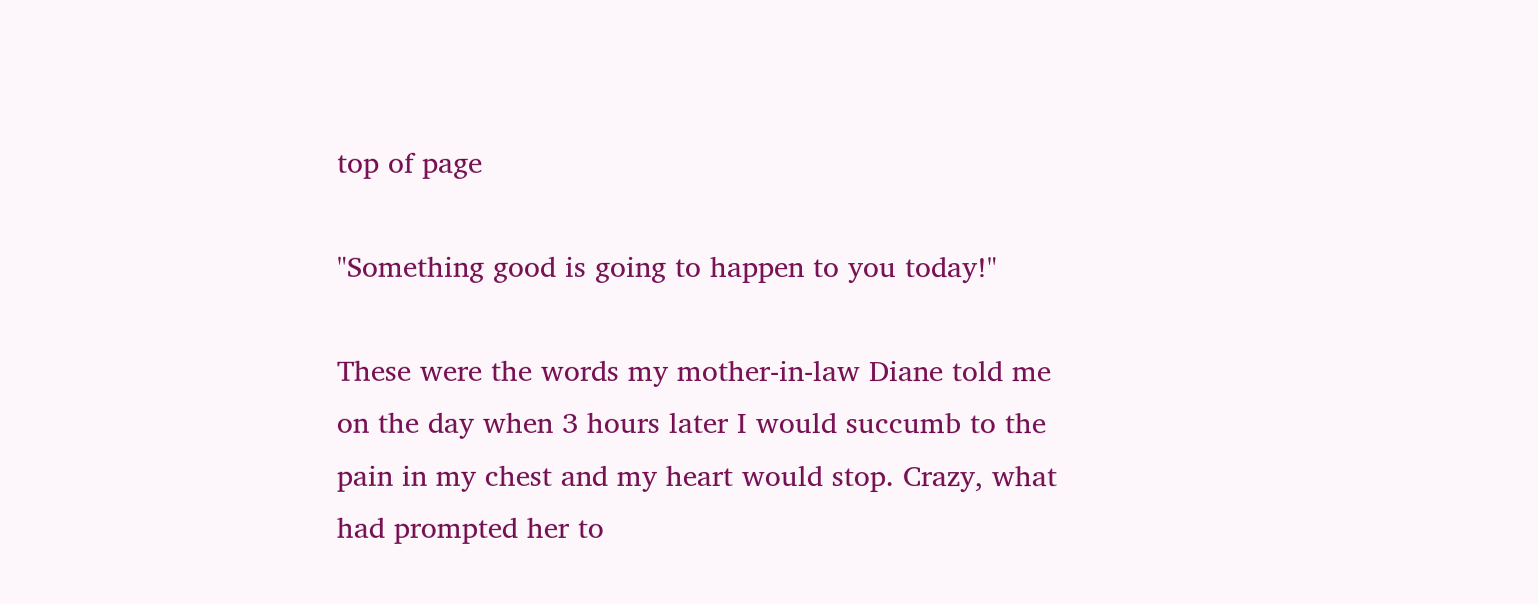top of page

"Something good is going to happen to you today!"

These were the words my mother-in-law Diane told me on the day when 3 hours later I would succumb to the pain in my chest and my heart would stop. Crazy, what had prompted her to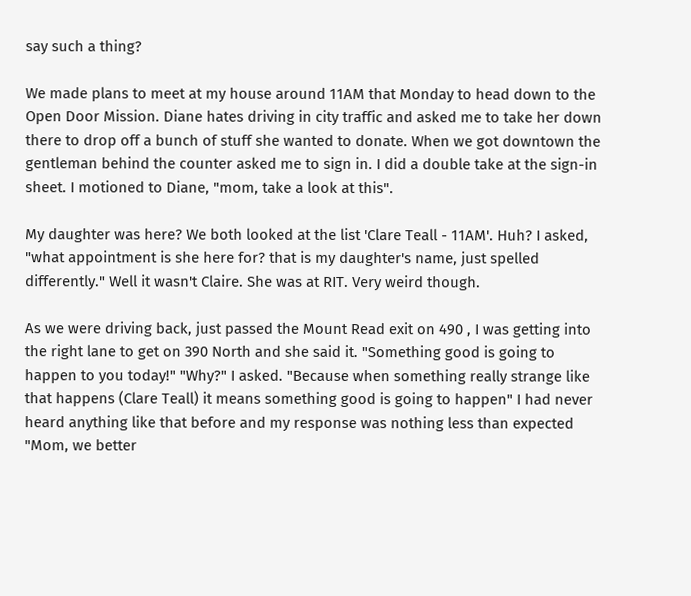say such a thing?

We made plans to meet at my house around 11AM that Monday to head down to the Open Door Mission. Diane hates driving in city traffic and asked me to take her down there to drop off a bunch of stuff she wanted to donate. When we got downtown the gentleman behind the counter asked me to sign in. I did a double take at the sign-in sheet. I motioned to Diane, "mom, take a look at this".

My daughter was here? We both looked at the list 'Clare Teall - 11AM'. Huh? I asked, "what appointment is she here for? that is my daughter's name, just spelled differently." Well it wasn't Claire. She was at RIT. Very weird though.

As we were driving back, just passed the Mount Read exit on 490 , I was getting into the right lane to get on 390 North and she said it. "Something good is going to happen to you today!" "Why?" I asked. "Because when something really strange like that happens (Clare Teall) it means something good is going to happen" I had never heard anything like that before and my response was nothing less than expected "Mom, we better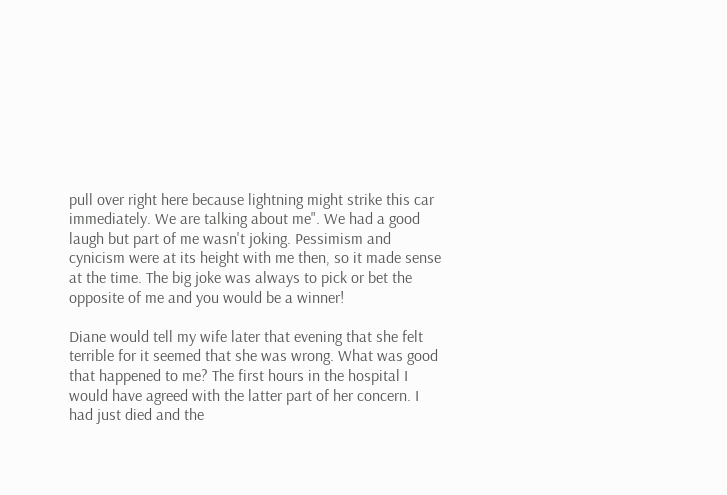pull over right here because lightning might strike this car immediately. We are talking about me". We had a good laugh but part of me wasn't joking. Pessimism and cynicism were at its height with me then, so it made sense at the time. The big joke was always to pick or bet the opposite of me and you would be a winner!

Diane would tell my wife later that evening that she felt terrible for it seemed that she was wrong. What was good that happened to me? The first hours in the hospital I would have agreed with the latter part of her concern. I had just died and the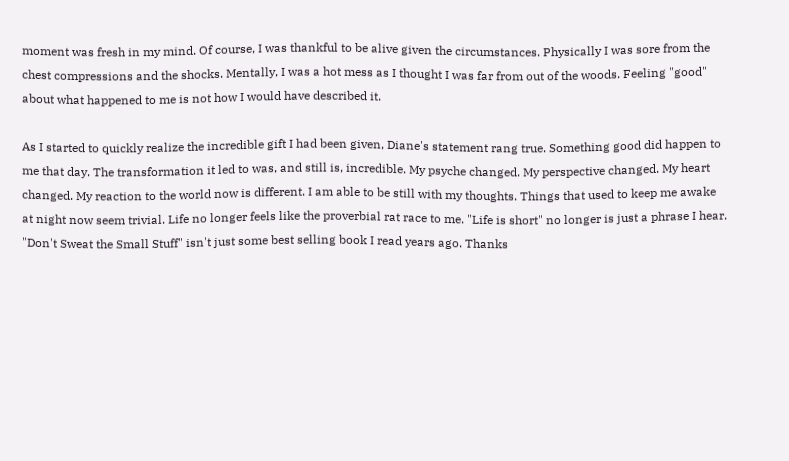moment was fresh in my mind. Of course, I was thankful to be alive given the circumstances. Physically I was sore from the chest compressions and the shocks. Mentally, I was a hot mess as I thought I was far from out of the woods. Feeling "good" about what happened to me is not how I would have described it.

As I started to quickly realize the incredible gift I had been given, Diane's statement rang true. Something good did happen to me that day. The transformation it led to was, and still is, incredible. My psyche changed. My perspective changed. My heart changed. My reaction to the world now is different. I am able to be still with my thoughts. Things that used to keep me awake at night now seem trivial. Life no longer feels like the proverbial rat race to me. "Life is short" no longer is just a phrase I hear. "Don't Sweat the Small Stuff" isn't just some best selling book I read years ago. Thanks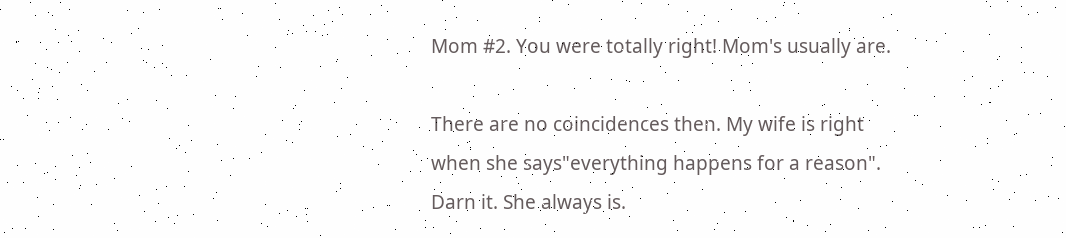Mom #2. You were totally right! Mom's usually are.

There are no coincidences then. My wife is right when she says"everything happens for a reason". Darn it. She always is.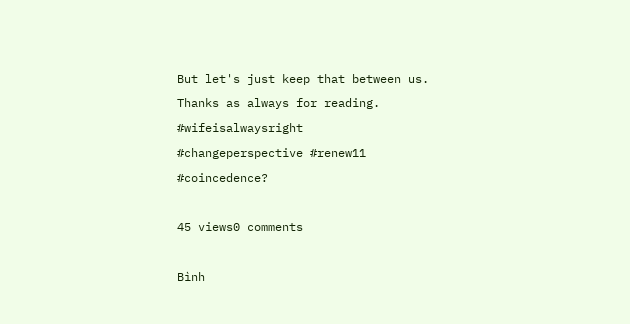But let's just keep that between us. Thanks as always for reading. #wifeisalwaysright #changeperspective #renew11 #coincedence?

45 views0 comments

Bình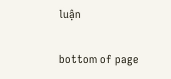luận

bottom of page